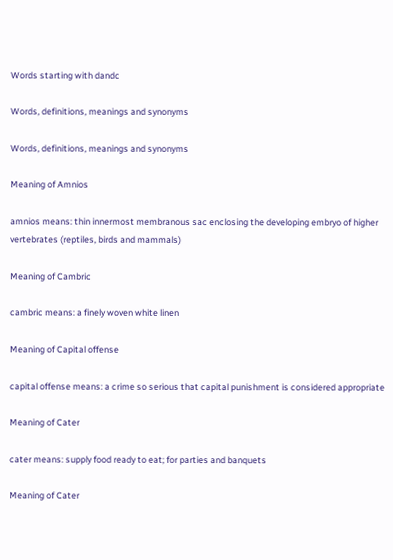Words starting with dandc

Words, definitions, meanings and synonyms

Words, definitions, meanings and synonyms

Meaning of Amnios

amnios means: thin innermost membranous sac enclosing the developing embryo of higher vertebrates (reptiles, birds and mammals)

Meaning of Cambric

cambric means: a finely woven white linen

Meaning of Capital offense

capital offense means: a crime so serious that capital punishment is considered appropriate

Meaning of Cater

cater means: supply food ready to eat; for parties and banquets

Meaning of Cater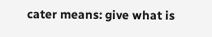cater means: give what is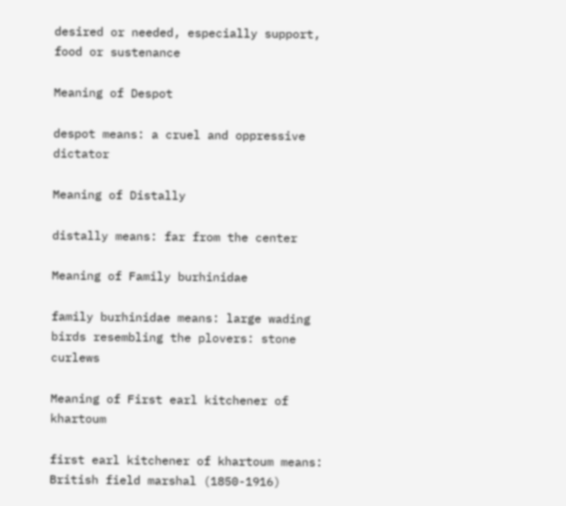desired or needed, especially support, food or sustenance

Meaning of Despot

despot means: a cruel and oppressive dictator

Meaning of Distally

distally means: far from the center

Meaning of Family burhinidae

family burhinidae means: large wading birds resembling the plovers: stone curlews

Meaning of First earl kitchener of khartoum

first earl kitchener of khartoum means: British field marshal (1850-1916)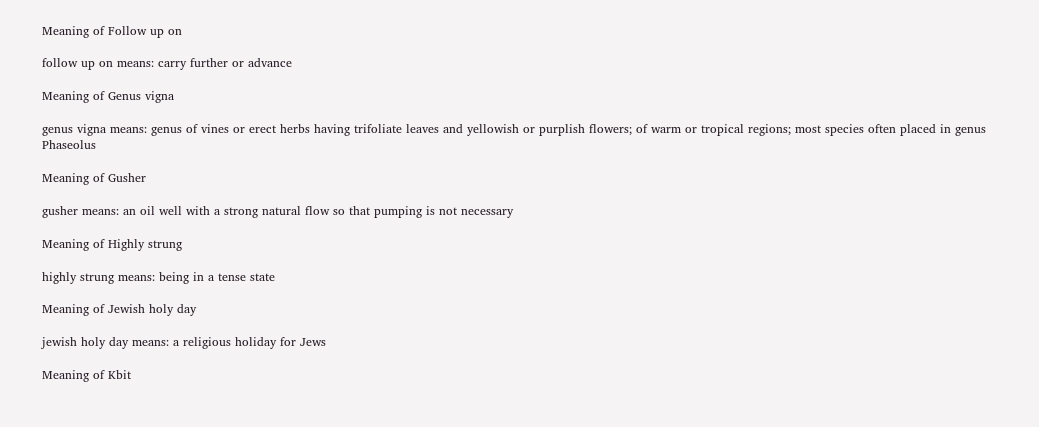Meaning of Follow up on

follow up on means: carry further or advance

Meaning of Genus vigna

genus vigna means: genus of vines or erect herbs having trifoliate leaves and yellowish or purplish flowers; of warm or tropical regions; most species often placed in genus Phaseolus

Meaning of Gusher

gusher means: an oil well with a strong natural flow so that pumping is not necessary

Meaning of Highly strung

highly strung means: being in a tense state

Meaning of Jewish holy day

jewish holy day means: a religious holiday for Jews

Meaning of Kbit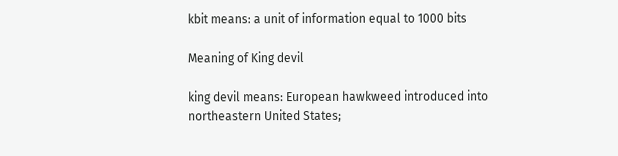kbit means: a unit of information equal to 1000 bits

Meaning of King devil

king devil means: European hawkweed introduced into northeastern United States;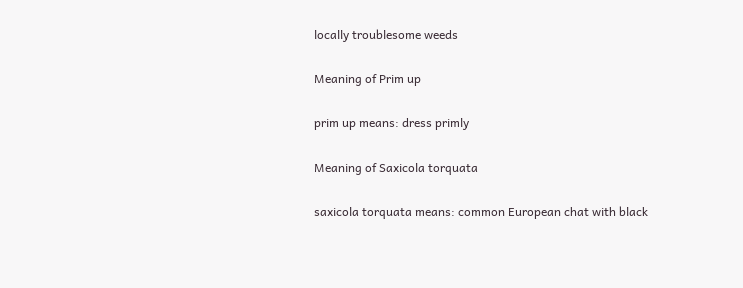locally troublesome weeds

Meaning of Prim up

prim up means: dress primly

Meaning of Saxicola torquata

saxicola torquata means: common European chat with black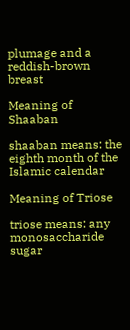plumage and a reddish-brown breast

Meaning of Shaaban

shaaban means: the eighth month of the Islamic calendar

Meaning of Triose

triose means: any monosaccharide sugar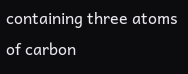containing three atoms of carbon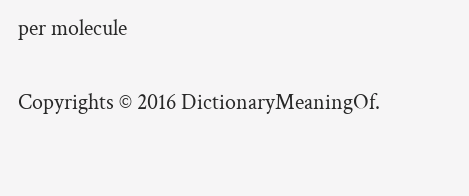per molecule

Copyrights © 2016 DictionaryMeaningOf.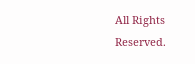All Rights Reserved.